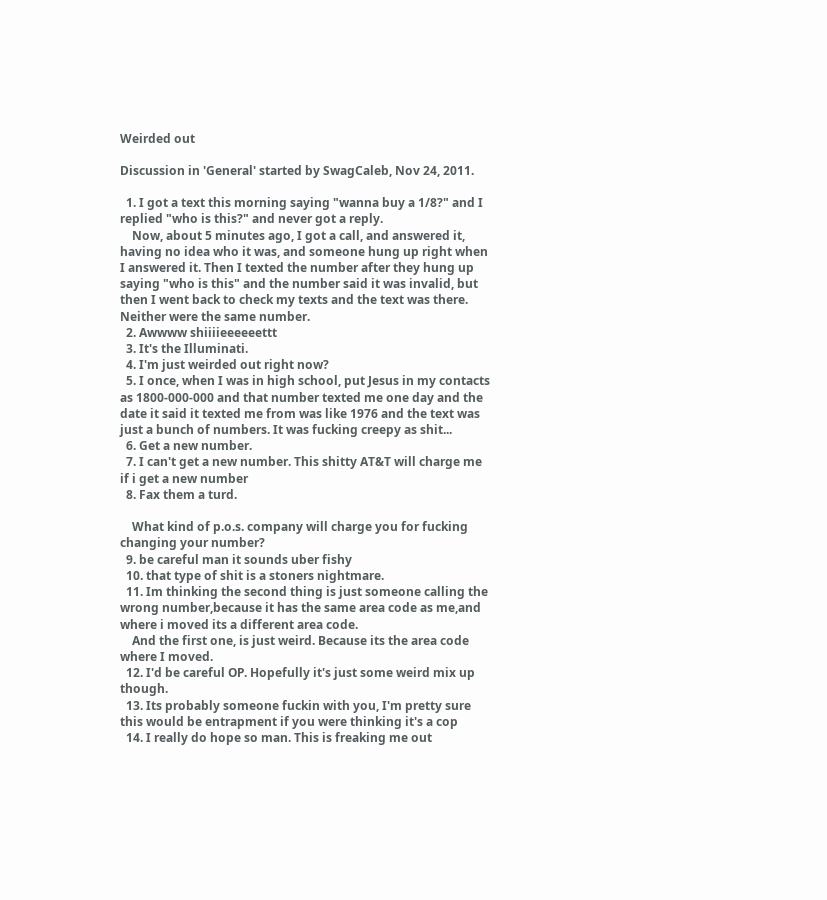Weirded out

Discussion in 'General' started by SwagCaleb, Nov 24, 2011.

  1. I got a text this morning saying "wanna buy a 1/8?" and I replied "who is this?" and never got a reply.
    Now, about 5 minutes ago, I got a call, and answered it, having no idea who it was, and someone hung up right when I answered it. Then I texted the number after they hung up saying "who is this" and the number said it was invalid, but then I went back to check my texts and the text was there. Neither were the same number.
  2. Awwww shiiiieeeeeettt
  3. It's the Illuminati.
  4. I'm just weirded out right now?
  5. I once, when I was in high school, put Jesus in my contacts as 1800-000-000 and that number texted me one day and the date it said it texted me from was like 1976 and the text was just a bunch of numbers. It was fucking creepy as shit...
  6. Get a new number.
  7. I can't get a new number. This shitty AT&T will charge me if i get a new number
  8. Fax them a turd.

    What kind of p.o.s. company will charge you for fucking changing your number?
  9. be careful man it sounds uber fishy
  10. that type of shit is a stoners nightmare.
  11. Im thinking the second thing is just someone calling the wrong number,because it has the same area code as me,and where i moved its a different area code.
    And the first one, is just weird. Because its the area code where I moved.
  12. I'd be careful OP. Hopefully it's just some weird mix up though.
  13. Its probably someone fuckin with you, I'm pretty sure this would be entrapment if you were thinking it's a cop
  14. I really do hope so man. This is freaking me out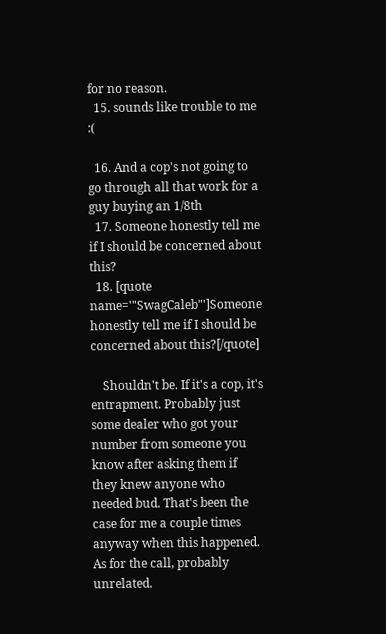for no reason.
  15. sounds like trouble to me :(

  16. And a cop's not going to go through all that work for a guy buying an 1/8th
  17. Someone honestly tell me if I should be concerned about this?
  18. [quote name='"SwagCaleb"']Someone honestly tell me if I should be concerned about this?[/quote]

    Shouldn't be. If it's a cop, it's entrapment. Probably just some dealer who got your number from someone you know after asking them if they knew anyone who needed bud. That's been the case for me a couple times anyway when this happened. As for the call, probably unrelated.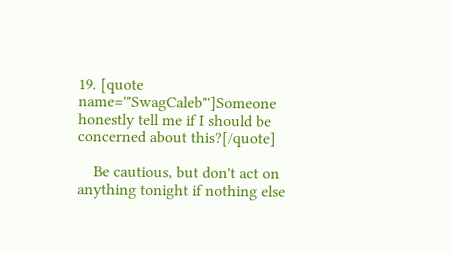19. [quote name='"SwagCaleb"']Someone honestly tell me if I should be concerned about this?[/quote]

    Be cautious, but don't act on anything tonight if nothing else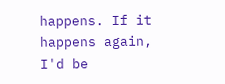happens. If it happens again, I'd be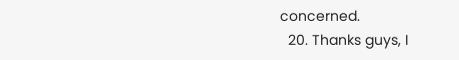concerned.
  20. Thanks guys, I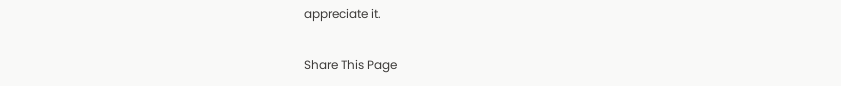appreciate it.

Share This Page